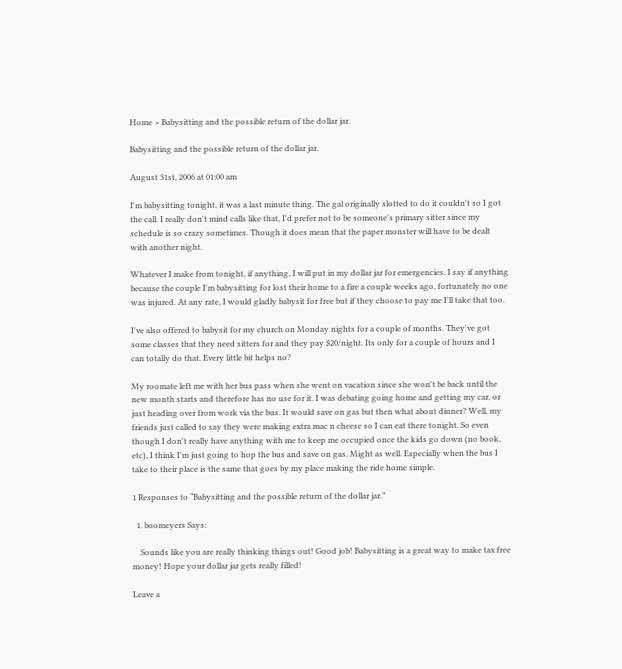Home > Babysitting and the possible return of the dollar jar.

Babysitting and the possible return of the dollar jar.

August 31st, 2006 at 01:00 am

I'm babysitting tonight, it was a last minute thing. The gal originally slotted to do it couldn't so I got the call. I really don't mind calls like that, I'd prefer not to be someone's primary sitter since my schedule is so crazy sometimes. Though it does mean that the paper monster will have to be dealt with another night.

Whatever I make from tonight, if anything, I will put in my dollar jar for emergencies. I say if anything because the couple I'm babysitting for lost their home to a fire a couple weeks ago, fortunately no one was injured. At any rate, I would gladly babysit for free but if they choose to pay me I'll take that too.

I've also offered to babysit for my church on Monday nights for a couple of months. They've got some classes that they need sitters for and they pay $20/night. Its only for a couple of hours and I can totally do that. Every little bit helps no?

My roomate left me with her bus pass when she went on vacation since she won't be back until the new month starts and therefore has no use for it. I was debating going home and getting my car, or just heading over from work via the bus. It would save on gas but then what about dinner? Well, my friends just called to say they were making extra mac n cheese so I can eat there tonight. So even though I don't really have anything with me to keep me occupied once the kids go down (no book, etc), I think I'm just going to hop the bus and save on gas. Might as well. Especially when the bus I take to their place is the same that goes by my place making the ride home simple.

1 Responses to “Babysitting and the possible return of the dollar jar.”

  1. boomeyers Says:

    Sounds like you are really thinking things out! Good job! Babysitting is a great way to make tax free money! Hope your dollar jar gets really filled!

Leave a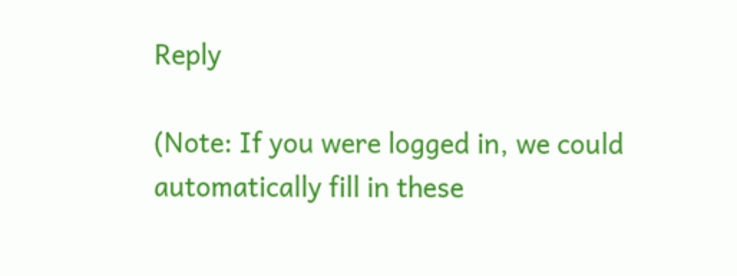Reply

(Note: If you were logged in, we could automatically fill in these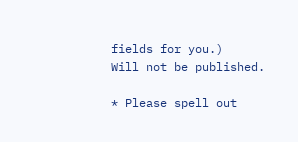fields for you.)
Will not be published.

* Please spell out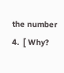the number 4.  [ Why?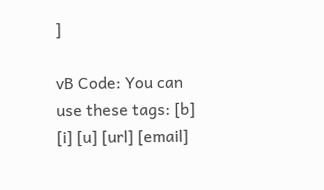]

vB Code: You can use these tags: [b] [i] [u] [url] [email]